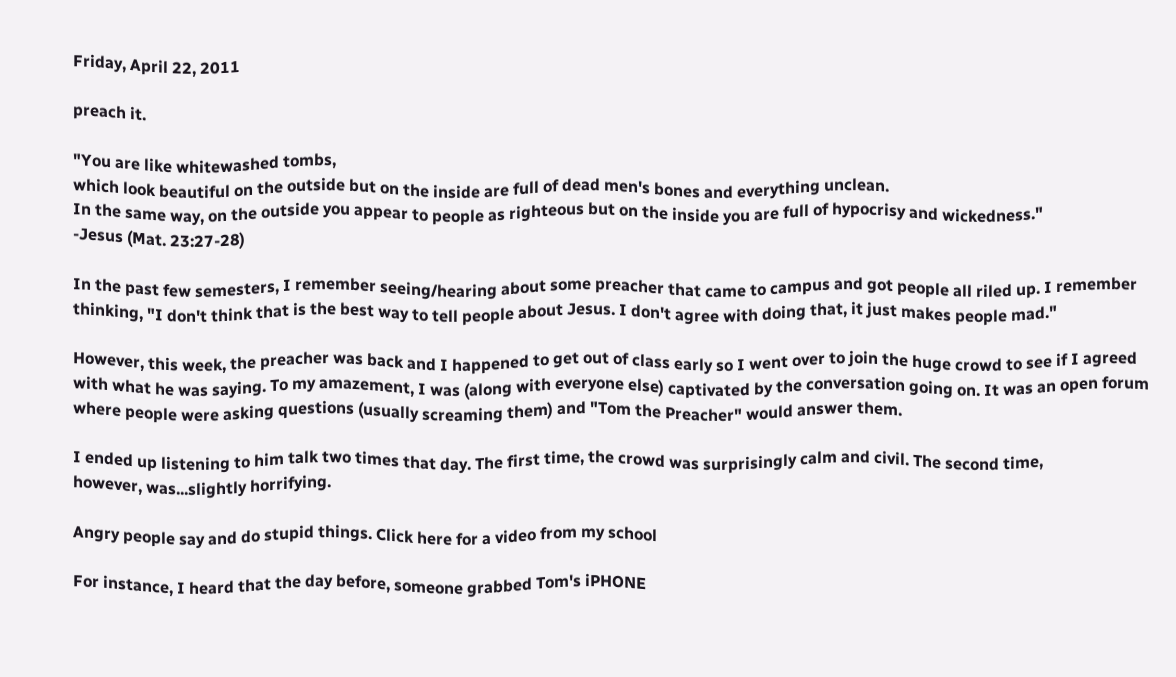Friday, April 22, 2011

preach it.

"You are like whitewashed tombs,
which look beautiful on the outside but on the inside are full of dead men's bones and everything unclean.
In the same way, on the outside you appear to people as righteous but on the inside you are full of hypocrisy and wickedness."
-Jesus (Mat. 23:27-28)

In the past few semesters, I remember seeing/hearing about some preacher that came to campus and got people all riled up. I remember thinking, "I don't think that is the best way to tell people about Jesus. I don't agree with doing that, it just makes people mad."

However, this week, the preacher was back and I happened to get out of class early so I went over to join the huge crowd to see if I agreed with what he was saying. To my amazement, I was (along with everyone else) captivated by the conversation going on. It was an open forum where people were asking questions (usually screaming them) and "Tom the Preacher" would answer them.

I ended up listening to him talk two times that day. The first time, the crowd was surprisingly calm and civil. The second time,
however, was...slightly horrifying.

Angry people say and do stupid things. Click here for a video from my school

For instance, I heard that the day before, someone grabbed Tom's iPHONE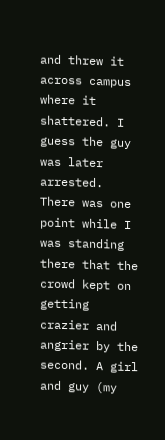and threw it across campus where it shattered. I guess the guy was later arrested. There was one point while I was standing there that the crowd kept on getting crazier and angrier by the second. A girl and guy (my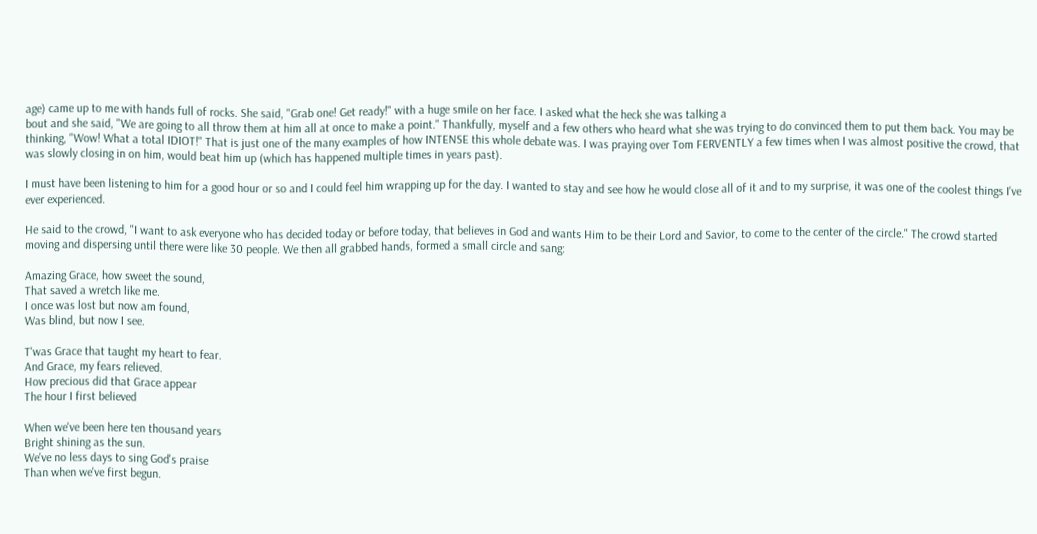age) came up to me with hands full of rocks. She said, "Grab one! Get ready!" with a huge smile on her face. I asked what the heck she was talking a
bout and she said, "We are going to all throw them at him all at once to make a point." Thankfully, myself and a few others who heard what she was trying to do convinced them to put them back. You may be thinking, "Wow! What a total IDIOT!" That is just one of the many examples of how INTENSE this whole debate was. I was praying over Tom FERVENTLY a few times when I was almost positive the crowd, that was slowly closing in on him, would beat him up (which has happened multiple times in years past).

I must have been listening to him for a good hour or so and I could feel him wrapping up for the day. I wanted to stay and see how he would close all of it and to my surprise, it was one of the coolest things I've ever experienced.

He said to the crowd, "I want to ask everyone who has decided today or before today, that believes in God and wants Him to be their Lord and Savior, to come to the center of the circle." The crowd started moving and dispersing until there were like 30 people. We then all grabbed hands, formed a small circle and sang:

Amazing Grace, how sweet the sound,
That saved a wretch like me.
I once was lost but now am found,
Was blind, but now I see.

T'was Grace that taught my heart to fear.
And Grace, my fears relieved.
How precious did that Grace appear
The hour I first believed

When we've been here ten thousand years
Bright shining as the sun.
We've no less days to sing God's praise
Than when we've first begun.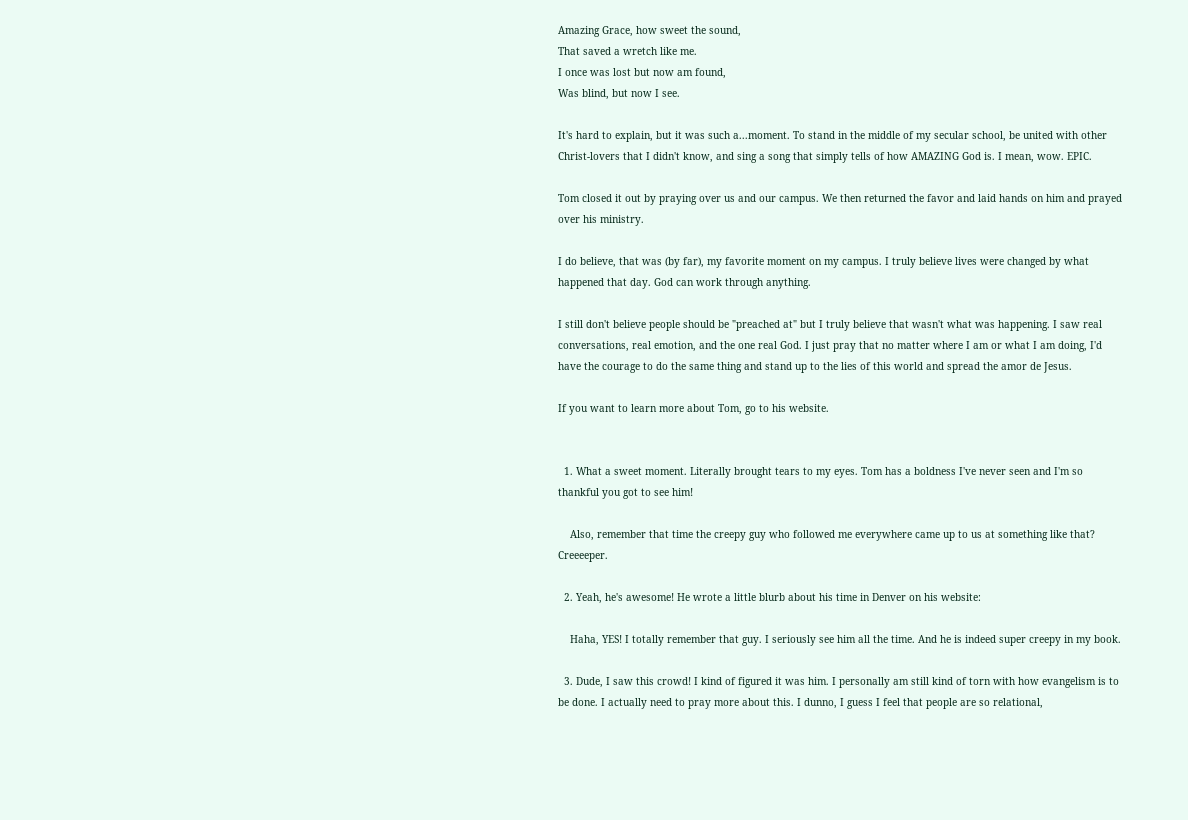Amazing Grace, how sweet the sound,
That saved a wretch like me.
I once was lost but now am found,
Was blind, but now I see.

It's hard to explain, but it was such a...moment. To stand in the middle of my secular school, be united with other Christ-lovers that I didn't know, and sing a song that simply tells of how AMAZING God is. I mean, wow. EPIC.

Tom closed it out by praying over us and our campus. We then returned the favor and laid hands on him and prayed over his ministry.

I do believe, that was (by far), my favorite moment on my campus. I truly believe lives were changed by what happened that day. God can work through anything.

I still don't believe people should be "preached at" but I truly believe that wasn't what was happening. I saw real conversations, real emotion, and the one real God. I just pray that no matter where I am or what I am doing, I'd have the courage to do the same thing and stand up to the lies of this world and spread the amor de Jesus.

If you want to learn more about Tom, go to his website.


  1. What a sweet moment. Literally brought tears to my eyes. Tom has a boldness I've never seen and I'm so thankful you got to see him!

    Also, remember that time the creepy guy who followed me everywhere came up to us at something like that? Creeeeper.

  2. Yeah, he's awesome! He wrote a little blurb about his time in Denver on his website:

    Haha, YES! I totally remember that guy. I seriously see him all the time. And he is indeed super creepy in my book.

  3. Dude, I saw this crowd! I kind of figured it was him. I personally am still kind of torn with how evangelism is to be done. I actually need to pray more about this. I dunno, I guess I feel that people are so relational,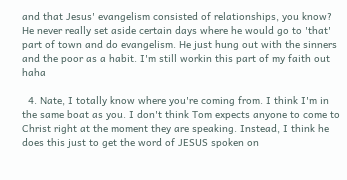and that Jesus' evangelism consisted of relationships, you know? He never really set aside certain days where he would go to 'that' part of town and do evangelism. He just hung out with the sinners and the poor as a habit. I'm still workin this part of my faith out haha

  4. Nate, I totally know where you're coming from. I think I'm in the same boat as you. I don't think Tom expects anyone to come to Christ right at the moment they are speaking. Instead, I think he does this just to get the word of JESUS spoken on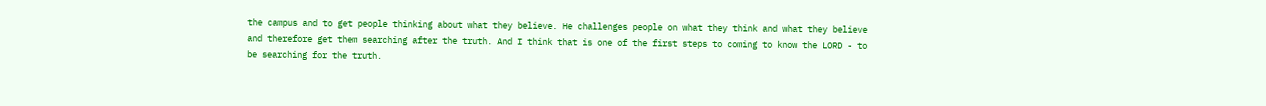the campus and to get people thinking about what they believe. He challenges people on what they think and what they believe and therefore get them searching after the truth. And I think that is one of the first steps to coming to know the LORD - to be searching for the truth.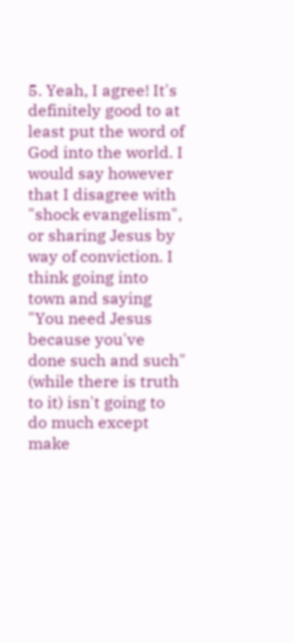5. Yeah, I agree! It's definitely good to at least put the word of God into the world. I would say however that I disagree with "shock evangelism", or sharing Jesus by way of conviction. I think going into town and saying "You need Jesus because you've done such and such" (while there is truth to it) isn't going to do much except make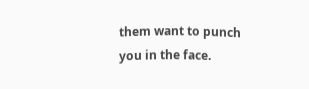them want to punch you in the face.